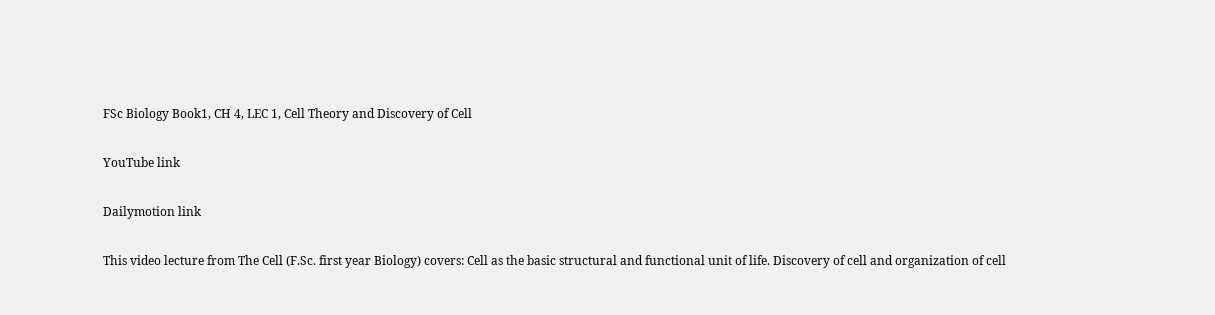FSc Biology Book1, CH 4, LEC 1, Cell Theory and Discovery of Cell

YouTube link

Dailymotion link

This video lecture from The Cell (F.Sc. first year Biology) covers: Cell as the basic structural and functional unit of life. Discovery of cell and organization of cell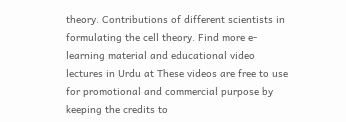theory. Contributions of different scientists in formulating the cell theory. Find more e-learning material and educational video lectures in Urdu at These videos are free to use for promotional and commercial purpose by keeping the credits to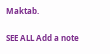Maktab.

SEE ALL Add a note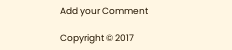Add your Comment

Copyright © 2017